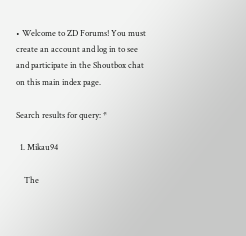• Welcome to ZD Forums! You must create an account and log in to see and participate in the Shoutbox chat on this main index page.

Search results for query: *

  1. Mikau94

    The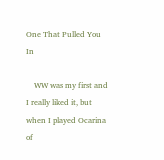One That Pulled You In

    WW was my first and I really liked it, but when I played Ocarina of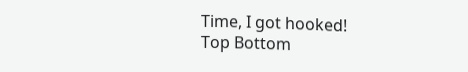Time, I got hooked!
Top Bottom